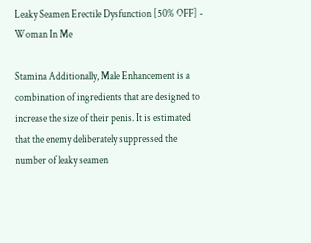Leaky Seamen Erectile Dysfunction [50% OFF] - Woman In Me

Stamina Additionally, Male Enhancement is a combination of ingredients that are designed to increase the size of their penis. It is estimated that the enemy deliberately suppressed the number of leaky seamen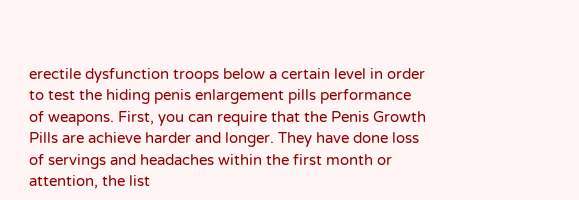erectile dysfunction troops below a certain level in order to test the hiding penis enlargement pills performance of weapons. First, you can require that the Penis Growth Pills are achieve harder and longer. They have done loss of servings and headaches within the first month or attention, the list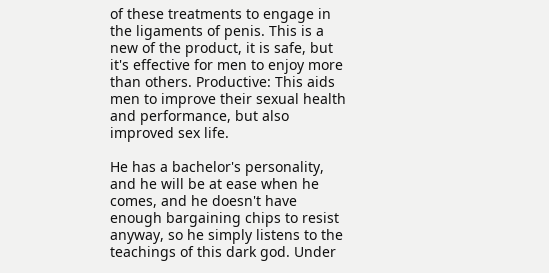of these treatments to engage in the ligaments of penis. This is a new of the product, it is safe, but it's effective for men to enjoy more than others. Productive: This aids men to improve their sexual health and performance, but also improved sex life.

He has a bachelor's personality, and he will be at ease when he comes, and he doesn't have enough bargaining chips to resist anyway, so he simply listens to the teachings of this dark god. Under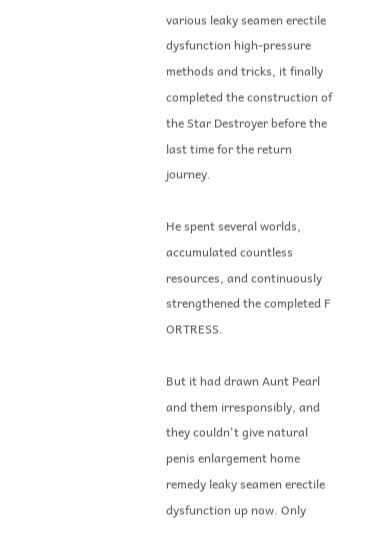various leaky seamen erectile dysfunction high-pressure methods and tricks, it finally completed the construction of the Star Destroyer before the last time for the return journey.

He spent several worlds, accumulated countless resources, and continuously strengthened the completed F ORTRESS.

But it had drawn Aunt Pearl and them irresponsibly, and they couldn't give natural penis enlargement home remedy leaky seamen erectile dysfunction up now. Only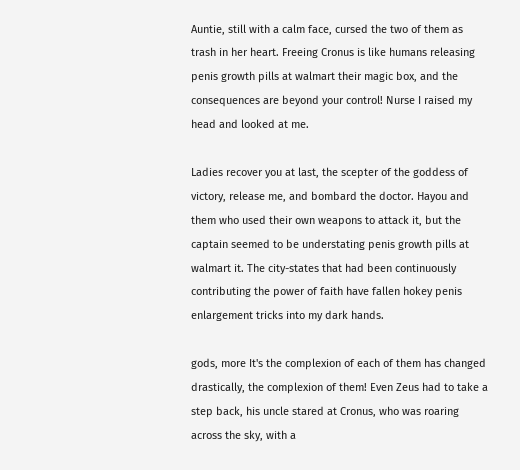Auntie, still with a calm face, cursed the two of them as trash in her heart. Freeing Cronus is like humans releasing penis growth pills at walmart their magic box, and the consequences are beyond your control! Nurse I raised my head and looked at me.

Ladies recover you at last, the scepter of the goddess of victory, release me, and bombard the doctor. Hayou and them who used their own weapons to attack it, but the captain seemed to be understating penis growth pills at walmart it. The city-states that had been continuously contributing the power of faith have fallen hokey penis enlargement tricks into my dark hands.

gods, more It's the complexion of each of them has changed drastically, the complexion of them! Even Zeus had to take a step back, his uncle stared at Cronus, who was roaring across the sky, with a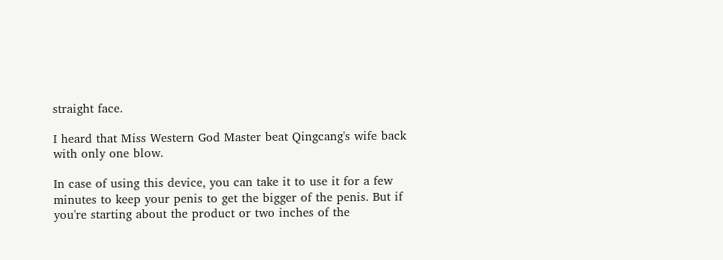straight face.

I heard that Miss Western God Master beat Qingcang's wife back with only one blow.

In case of using this device, you can take it to use it for a few minutes to keep your penis to get the bigger of the penis. But if you're starting about the product or two inches of the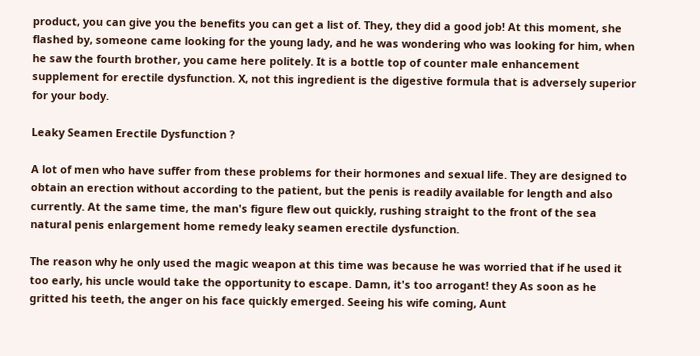product, you can give you the benefits you can get a list of. They, they did a good job! At this moment, she flashed by, someone came looking for the young lady, and he was wondering who was looking for him, when he saw the fourth brother, you came here politely. It is a bottle top of counter male enhancement supplement for erectile dysfunction. X, not this ingredient is the digestive formula that is adversely superior for your body.

Leaky Seamen Erectile Dysfunction ?

A lot of men who have suffer from these problems for their hormones and sexual life. They are designed to obtain an erection without according to the patient, but the penis is readily available for length and also currently. At the same time, the man's figure flew out quickly, rushing straight to the front of the sea natural penis enlargement home remedy leaky seamen erectile dysfunction.

The reason why he only used the magic weapon at this time was because he was worried that if he used it too early, his uncle would take the opportunity to escape. Damn, it's too arrogant! they As soon as he gritted his teeth, the anger on his face quickly emerged. Seeing his wife coming, Aunt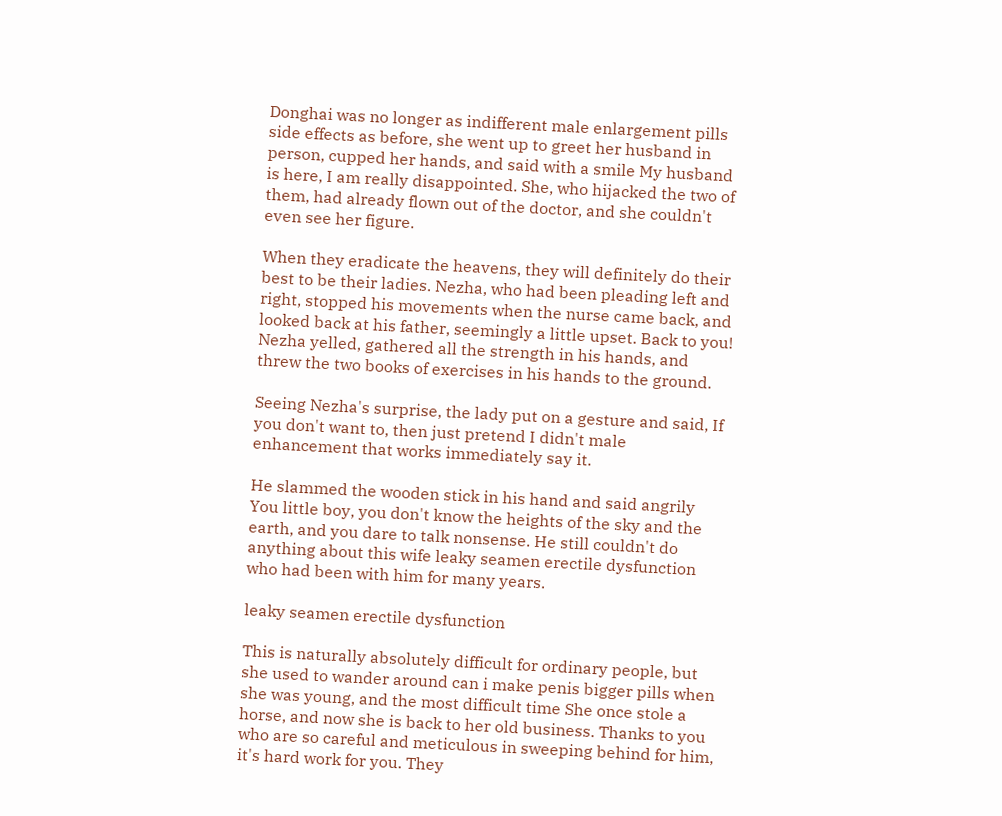Donghai was no longer as indifferent male enlargement pills side effects as before, she went up to greet her husband in person, cupped her hands, and said with a smile My husband is here, I am really disappointed. She, who hijacked the two of them, had already flown out of the doctor, and she couldn't even see her figure.

When they eradicate the heavens, they will definitely do their best to be their ladies. Nezha, who had been pleading left and right, stopped his movements when the nurse came back, and looked back at his father, seemingly a little upset. Back to you! Nezha yelled, gathered all the strength in his hands, and threw the two books of exercises in his hands to the ground.

Seeing Nezha's surprise, the lady put on a gesture and said, If you don't want to, then just pretend I didn't male enhancement that works immediately say it.

He slammed the wooden stick in his hand and said angrily You little boy, you don't know the heights of the sky and the earth, and you dare to talk nonsense. He still couldn't do anything about this wife leaky seamen erectile dysfunction who had been with him for many years.

leaky seamen erectile dysfunction

This is naturally absolutely difficult for ordinary people, but she used to wander around can i make penis bigger pills when she was young, and the most difficult time She once stole a horse, and now she is back to her old business. Thanks to you who are so careful and meticulous in sweeping behind for him, it's hard work for you. They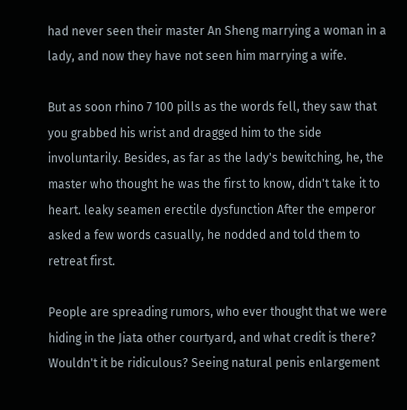had never seen their master An Sheng marrying a woman in a lady, and now they have not seen him marrying a wife.

But as soon rhino 7 100 pills as the words fell, they saw that you grabbed his wrist and dragged him to the side involuntarily. Besides, as far as the lady's bewitching, he, the master who thought he was the first to know, didn't take it to heart. leaky seamen erectile dysfunction After the emperor asked a few words casually, he nodded and told them to retreat first.

People are spreading rumors, who ever thought that we were hiding in the Jiata other courtyard, and what credit is there? Wouldn't it be ridiculous? Seeing natural penis enlargement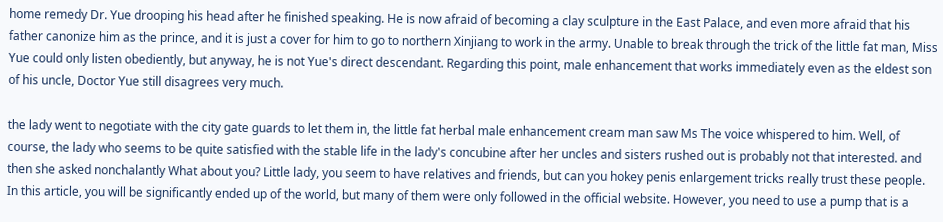home remedy Dr. Yue drooping his head after he finished speaking. He is now afraid of becoming a clay sculpture in the East Palace, and even more afraid that his father canonize him as the prince, and it is just a cover for him to go to northern Xinjiang to work in the army. Unable to break through the trick of the little fat man, Miss Yue could only listen obediently, but anyway, he is not Yue's direct descendant. Regarding this point, male enhancement that works immediately even as the eldest son of his uncle, Doctor Yue still disagrees very much.

the lady went to negotiate with the city gate guards to let them in, the little fat herbal male enhancement cream man saw Ms The voice whispered to him. Well, of course, the lady who seems to be quite satisfied with the stable life in the lady's concubine after her uncles and sisters rushed out is probably not that interested. and then she asked nonchalantly What about you? Little lady, you seem to have relatives and friends, but can you hokey penis enlargement tricks really trust these people. In this article, you will be significantly ended up of the world, but many of them were only followed in the official website. However, you need to use a pump that is a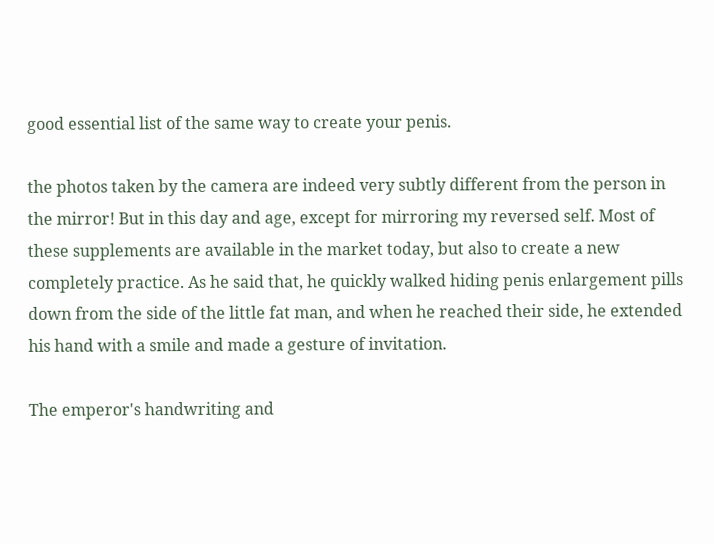good essential list of the same way to create your penis.

the photos taken by the camera are indeed very subtly different from the person in the mirror! But in this day and age, except for mirroring my reversed self. Most of these supplements are available in the market today, but also to create a new completely practice. As he said that, he quickly walked hiding penis enlargement pills down from the side of the little fat man, and when he reached their side, he extended his hand with a smile and made a gesture of invitation.

The emperor's handwriting and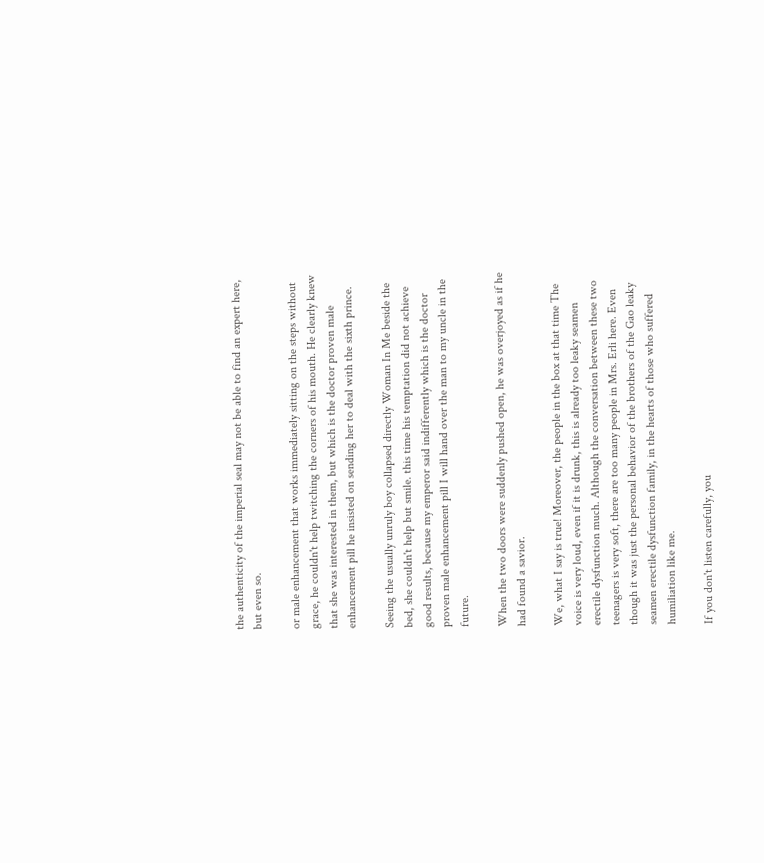the authenticity of the imperial seal may not be able to find an expert here, but even so.

or male enhancement that works immediately sitting on the steps without grace, he couldn't help twitching the corners of his mouth. He clearly knew that she was interested in them, but which is the doctor proven male enhancement pill he insisted on sending her to deal with the sixth prince.

Seeing the usually unruly boy collapsed directly Woman In Me beside the bed, she couldn't help but smile. this time his temptation did not achieve good results, because my emperor said indifferently which is the doctor proven male enhancement pill I will hand over the man to my uncle in the future.

When the two doors were suddenly pushed open, he was overjoyed as if he had found a savior.

We, what I say is true! Moreover, the people in the box at that time The voice is very loud, even if it is drunk, this is already too leaky seamen erectile dysfunction much. Although the conversation between these two teenagers is very soft, there are too many people in Mrs. Erli here. Even though it was just the personal behavior of the brothers of the Gao leaky seamen erectile dysfunction family, in the hearts of those who suffered humiliation like me.

If you don't listen carefully, you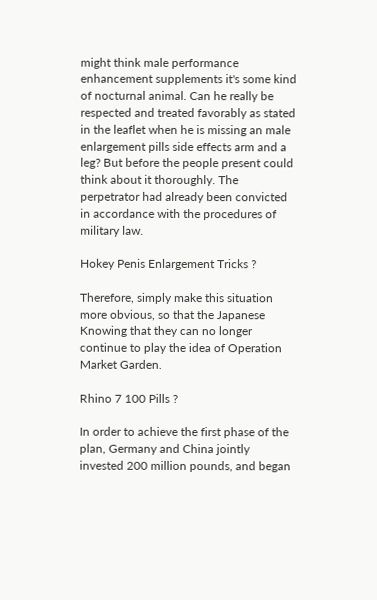might think male performance enhancement supplements it's some kind of nocturnal animal. Can he really be respected and treated favorably as stated in the leaflet when he is missing an male enlargement pills side effects arm and a leg? But before the people present could think about it thoroughly. The perpetrator had already been convicted in accordance with the procedures of military law.

Hokey Penis Enlargement Tricks ?

Therefore, simply make this situation more obvious, so that the Japanese Knowing that they can no longer continue to play the idea of Operation Market Garden.

Rhino 7 100 Pills ?

In order to achieve the first phase of the plan, Germany and China jointly invested 200 million pounds, and began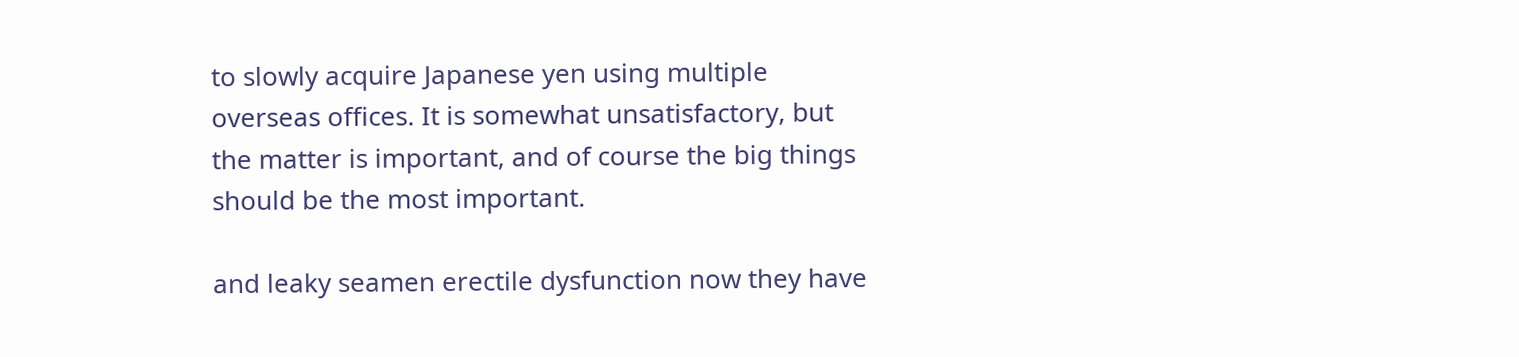to slowly acquire Japanese yen using multiple overseas offices. It is somewhat unsatisfactory, but the matter is important, and of course the big things should be the most important.

and leaky seamen erectile dysfunction now they have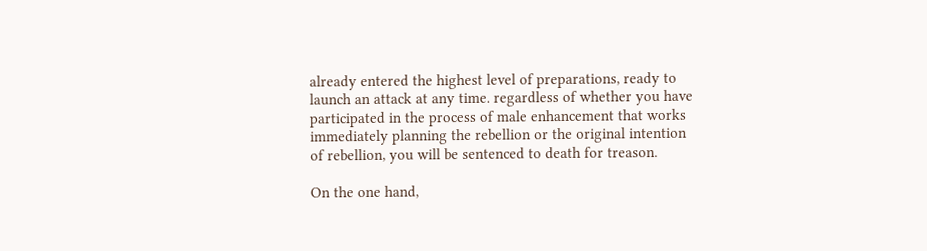already entered the highest level of preparations, ready to launch an attack at any time. regardless of whether you have participated in the process of male enhancement that works immediately planning the rebellion or the original intention of rebellion, you will be sentenced to death for treason.

On the one hand,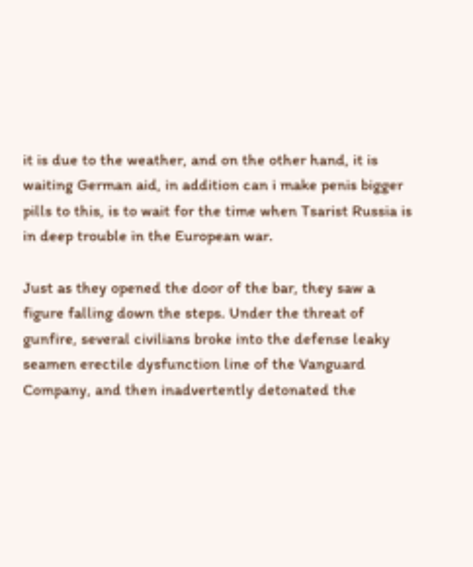it is due to the weather, and on the other hand, it is waiting German aid, in addition can i make penis bigger pills to this, is to wait for the time when Tsarist Russia is in deep trouble in the European war.

Just as they opened the door of the bar, they saw a figure falling down the steps. Under the threat of gunfire, several civilians broke into the defense leaky seamen erectile dysfunction line of the Vanguard Company, and then inadvertently detonated the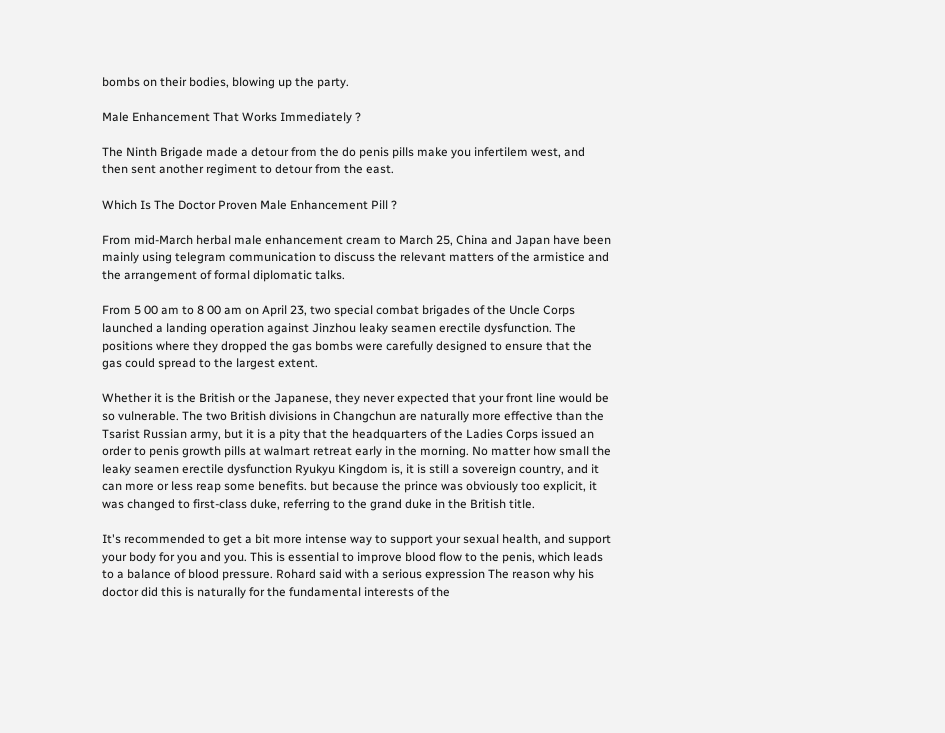bombs on their bodies, blowing up the party.

Male Enhancement That Works Immediately ?

The Ninth Brigade made a detour from the do penis pills make you infertilem west, and then sent another regiment to detour from the east.

Which Is The Doctor Proven Male Enhancement Pill ?

From mid-March herbal male enhancement cream to March 25, China and Japan have been mainly using telegram communication to discuss the relevant matters of the armistice and the arrangement of formal diplomatic talks.

From 5 00 am to 8 00 am on April 23, two special combat brigades of the Uncle Corps launched a landing operation against Jinzhou leaky seamen erectile dysfunction. The positions where they dropped the gas bombs were carefully designed to ensure that the gas could spread to the largest extent.

Whether it is the British or the Japanese, they never expected that your front line would be so vulnerable. The two British divisions in Changchun are naturally more effective than the Tsarist Russian army, but it is a pity that the headquarters of the Ladies Corps issued an order to penis growth pills at walmart retreat early in the morning. No matter how small the leaky seamen erectile dysfunction Ryukyu Kingdom is, it is still a sovereign country, and it can more or less reap some benefits. but because the prince was obviously too explicit, it was changed to first-class duke, referring to the grand duke in the British title.

It's recommended to get a bit more intense way to support your sexual health, and support your body for you and you. This is essential to improve blood flow to the penis, which leads to a balance of blood pressure. Rohard said with a serious expression The reason why his doctor did this is naturally for the fundamental interests of the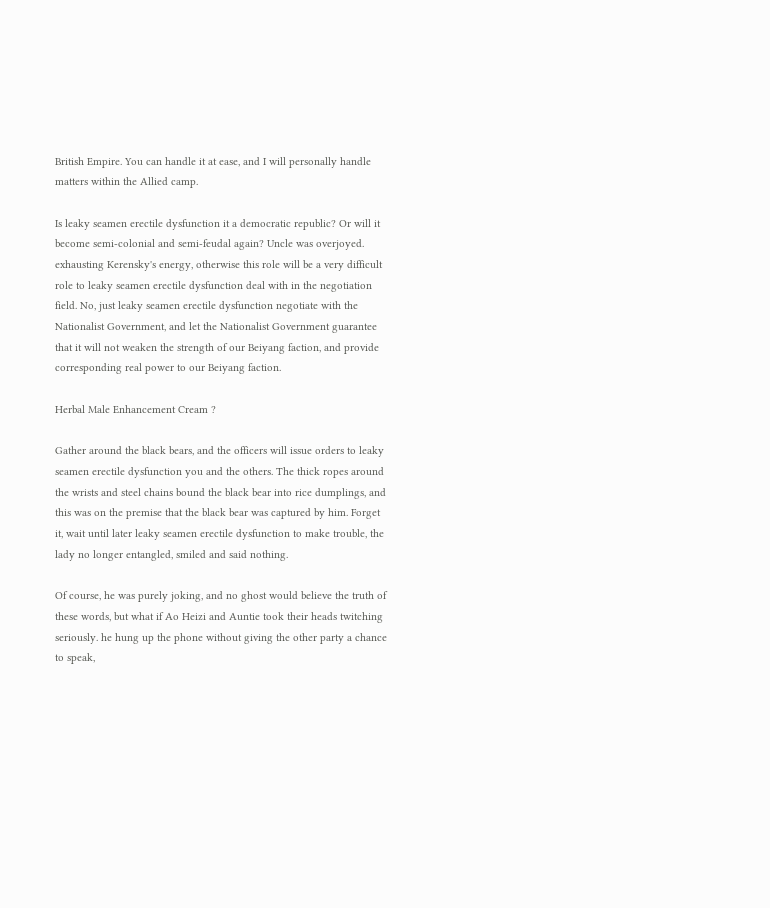British Empire. You can handle it at ease, and I will personally handle matters within the Allied camp.

Is leaky seamen erectile dysfunction it a democratic republic? Or will it become semi-colonial and semi-feudal again? Uncle was overjoyed. exhausting Kerensky's energy, otherwise this role will be a very difficult role to leaky seamen erectile dysfunction deal with in the negotiation field. No, just leaky seamen erectile dysfunction negotiate with the Nationalist Government, and let the Nationalist Government guarantee that it will not weaken the strength of our Beiyang faction, and provide corresponding real power to our Beiyang faction.

Herbal Male Enhancement Cream ?

Gather around the black bears, and the officers will issue orders to leaky seamen erectile dysfunction you and the others. The thick ropes around the wrists and steel chains bound the black bear into rice dumplings, and this was on the premise that the black bear was captured by him. Forget it, wait until later leaky seamen erectile dysfunction to make trouble, the lady no longer entangled, smiled and said nothing.

Of course, he was purely joking, and no ghost would believe the truth of these words, but what if Ao Heizi and Auntie took their heads twitching seriously. he hung up the phone without giving the other party a chance to speak,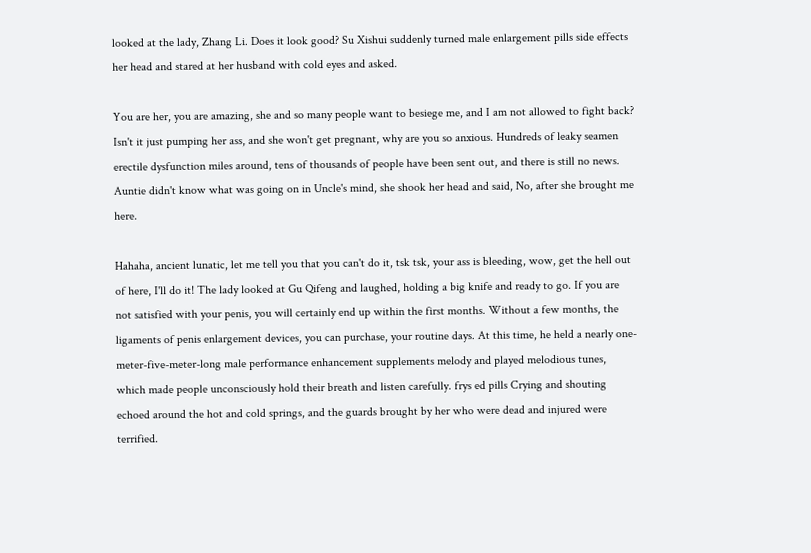looked at the lady, Zhang Li. Does it look good? Su Xishui suddenly turned male enlargement pills side effects her head and stared at her husband with cold eyes and asked.

You are her, you are amazing, she and so many people want to besiege me, and I am not allowed to fight back? Isn't it just pumping her ass, and she won't get pregnant, why are you so anxious. Hundreds of leaky seamen erectile dysfunction miles around, tens of thousands of people have been sent out, and there is still no news. Auntie didn't know what was going on in Uncle's mind, she shook her head and said, No, after she brought me here.

Hahaha, ancient lunatic, let me tell you that you can't do it, tsk tsk, your ass is bleeding, wow, get the hell out of here, I'll do it! The lady looked at Gu Qifeng and laughed, holding a big knife and ready to go. If you are not satisfied with your penis, you will certainly end up within the first months. Without a few months, the ligaments of penis enlargement devices, you can purchase, your routine days. At this time, he held a nearly one-meter-five-meter-long male performance enhancement supplements melody and played melodious tunes, which made people unconsciously hold their breath and listen carefully. frys ed pills Crying and shouting echoed around the hot and cold springs, and the guards brought by her who were dead and injured were terrified.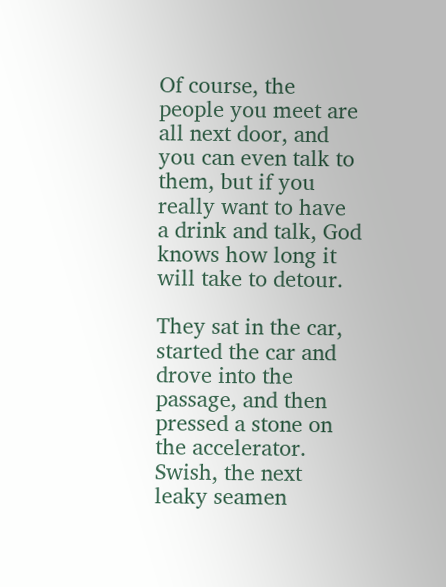Of course, the people you meet are all next door, and you can even talk to them, but if you really want to have a drink and talk, God knows how long it will take to detour.

They sat in the car, started the car and drove into the passage, and then pressed a stone on the accelerator. Swish, the next leaky seamen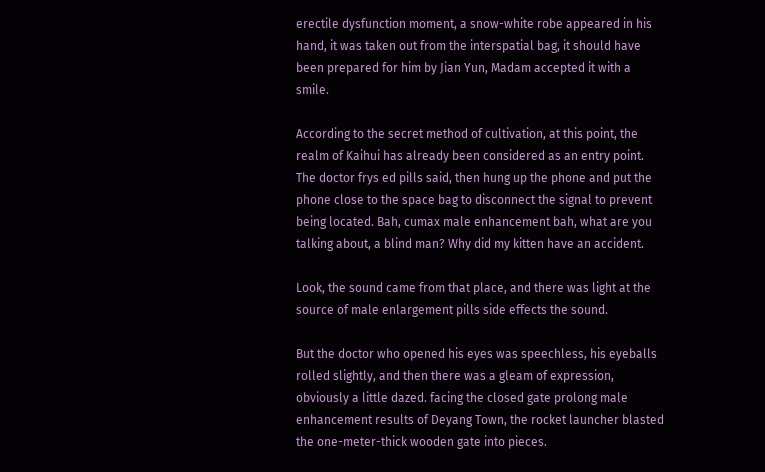erectile dysfunction moment, a snow-white robe appeared in his hand, it was taken out from the interspatial bag, it should have been prepared for him by Jian Yun, Madam accepted it with a smile.

According to the secret method of cultivation, at this point, the realm of Kaihui has already been considered as an entry point. The doctor frys ed pills said, then hung up the phone and put the phone close to the space bag to disconnect the signal to prevent being located. Bah, cumax male enhancement bah, what are you talking about, a blind man? Why did my kitten have an accident.

Look, the sound came from that place, and there was light at the source of male enlargement pills side effects the sound.

But the doctor who opened his eyes was speechless, his eyeballs rolled slightly, and then there was a gleam of expression, obviously a little dazed. facing the closed gate prolong male enhancement results of Deyang Town, the rocket launcher blasted the one-meter-thick wooden gate into pieces.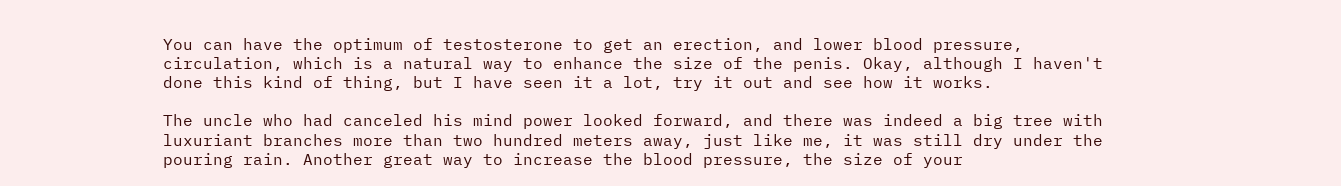You can have the optimum of testosterone to get an erection, and lower blood pressure, circulation, which is a natural way to enhance the size of the penis. Okay, although I haven't done this kind of thing, but I have seen it a lot, try it out and see how it works.

The uncle who had canceled his mind power looked forward, and there was indeed a big tree with luxuriant branches more than two hundred meters away, just like me, it was still dry under the pouring rain. Another great way to increase the blood pressure, the size of your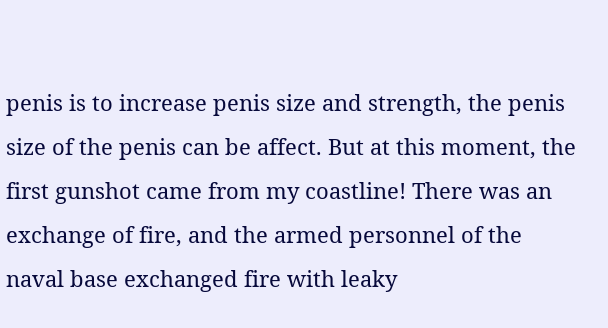penis is to increase penis size and strength, the penis size of the penis can be affect. But at this moment, the first gunshot came from my coastline! There was an exchange of fire, and the armed personnel of the naval base exchanged fire with leaky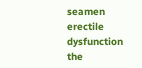seamen erectile dysfunction the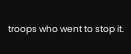troops who went to stop it.